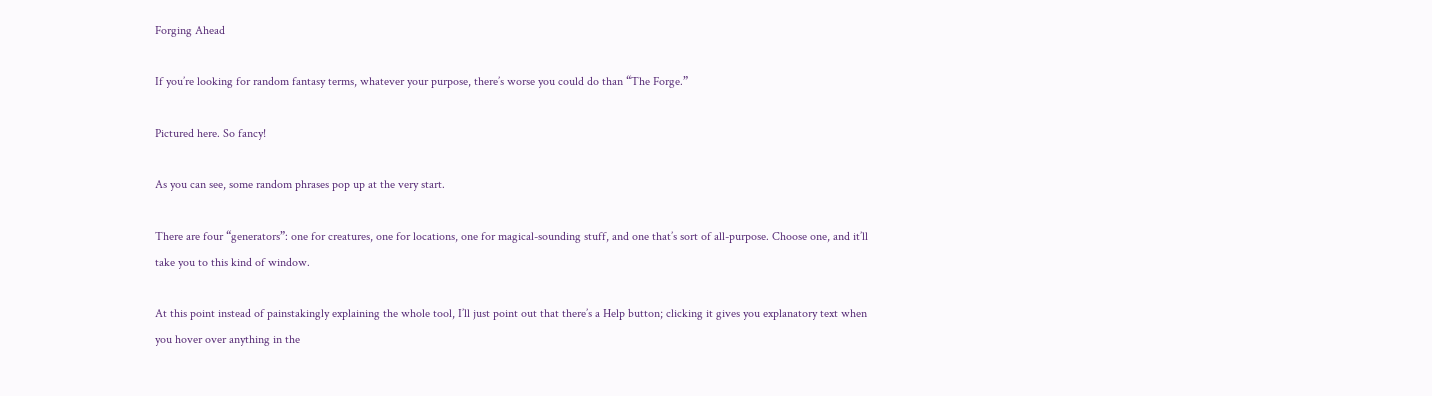Forging Ahead

If you’re looking for random fantasy terms, whatever your purpose, there’s worse you could do than “The Forge.”

Pictured here. So fancy!

As you can see, some random phrases pop up at the very start.

There are four “generators”: one for creatures, one for locations, one for magical-sounding stuff, and one that’s sort of all-purpose. Choose one, and it’ll take you to this kind of window.

At this point instead of painstakingly explaining the whole tool, I’ll just point out that there’s a Help button; clicking it gives you explanatory text when you hover over anything in the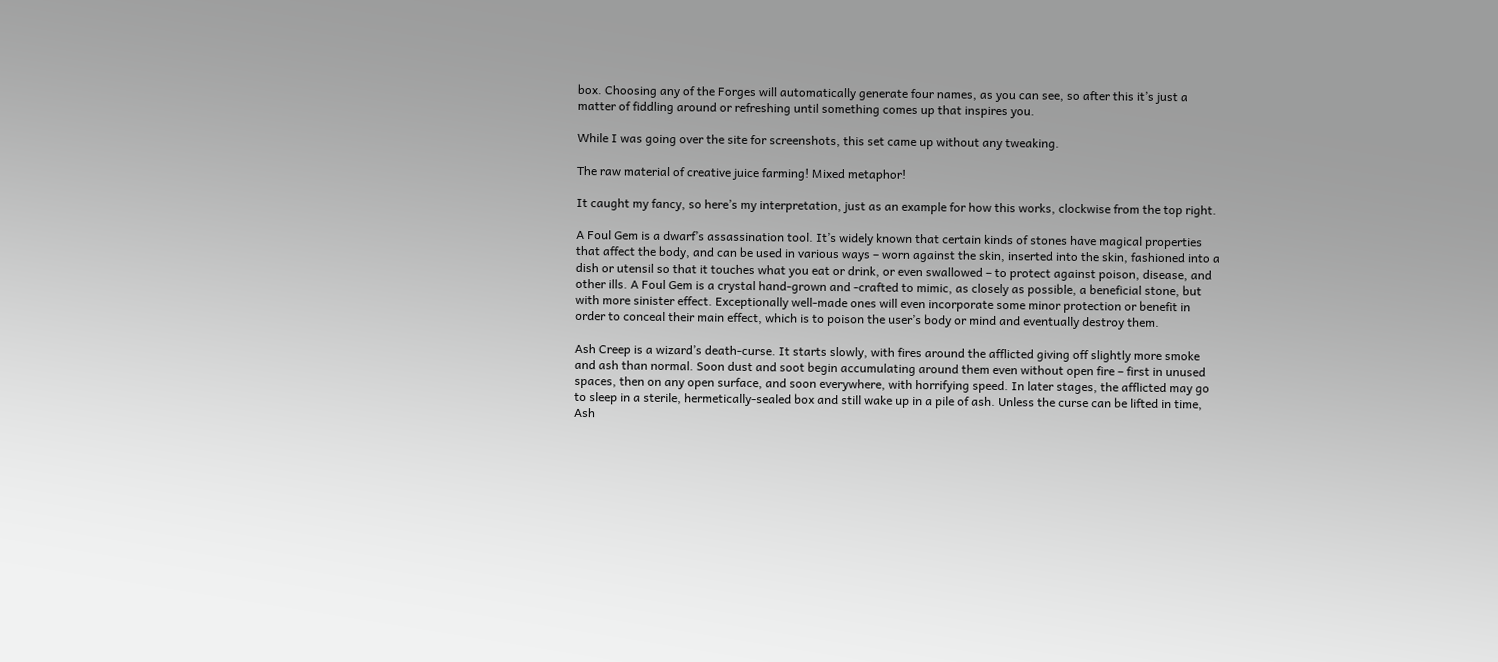box. Choosing any of the Forges will automatically generate four names, as you can see, so after this it’s just a matter of fiddling around or refreshing until something comes up that inspires you.

While I was going over the site for screenshots, this set came up without any tweaking.

The raw material of creative juice farming! Mixed metaphor!

It caught my fancy, so here’s my interpretation, just as an example for how this works, clockwise from the top right.

A Foul Gem is a dwarf’s assassination tool. It’s widely known that certain kinds of stones have magical properties that affect the body, and can be used in various ways – worn against the skin, inserted into the skin, fashioned into a dish or utensil so that it touches what you eat or drink, or even swallowed – to protect against poison, disease, and other ills. A Foul Gem is a crystal hand-grown and -crafted to mimic, as closely as possible, a beneficial stone, but with more sinister effect. Exceptionally well-made ones will even incorporate some minor protection or benefit in order to conceal their main effect, which is to poison the user’s body or mind and eventually destroy them.

Ash Creep is a wizard’s death-curse. It starts slowly, with fires around the afflicted giving off slightly more smoke and ash than normal. Soon dust and soot begin accumulating around them even without open fire – first in unused spaces, then on any open surface, and soon everywhere, with horrifying speed. In later stages, the afflicted may go to sleep in a sterile, hermetically-sealed box and still wake up in a pile of ash. Unless the curse can be lifted in time, Ash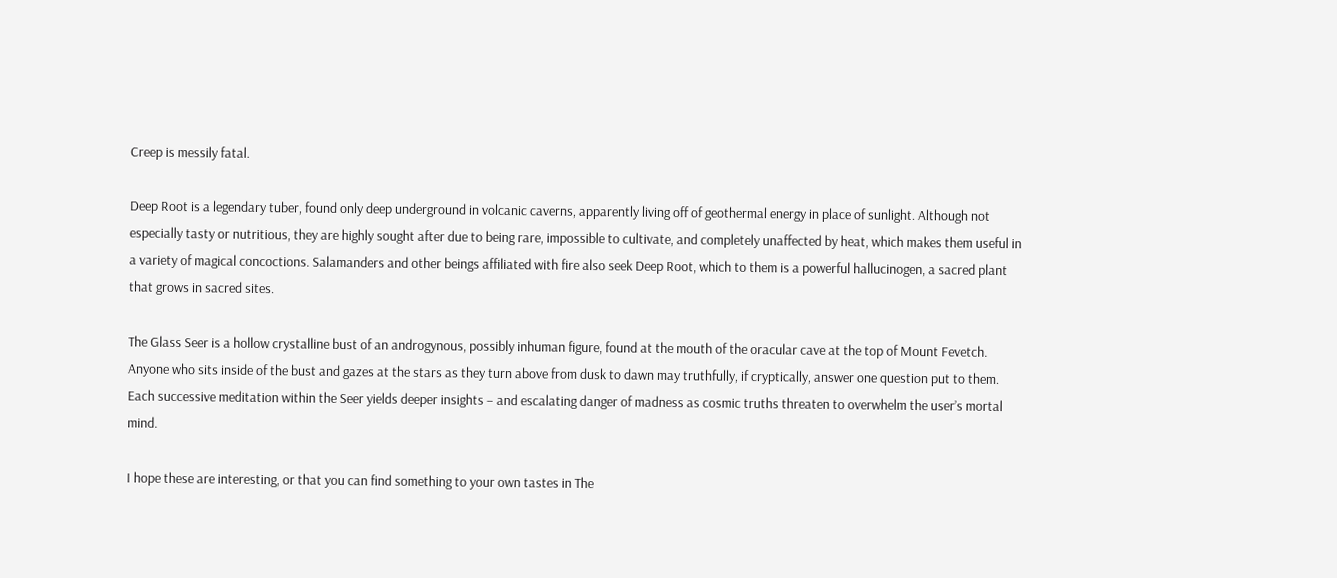Creep is messily fatal.

Deep Root is a legendary tuber, found only deep underground in volcanic caverns, apparently living off of geothermal energy in place of sunlight. Although not especially tasty or nutritious, they are highly sought after due to being rare, impossible to cultivate, and completely unaffected by heat, which makes them useful in a variety of magical concoctions. Salamanders and other beings affiliated with fire also seek Deep Root, which to them is a powerful hallucinogen, a sacred plant that grows in sacred sites.

The Glass Seer is a hollow crystalline bust of an androgynous, possibly inhuman figure, found at the mouth of the oracular cave at the top of Mount Fevetch. Anyone who sits inside of the bust and gazes at the stars as they turn above from dusk to dawn may truthfully, if cryptically, answer one question put to them. Each successive meditation within the Seer yields deeper insights – and escalating danger of madness as cosmic truths threaten to overwhelm the user’s mortal mind.

I hope these are interesting, or that you can find something to your own tastes in The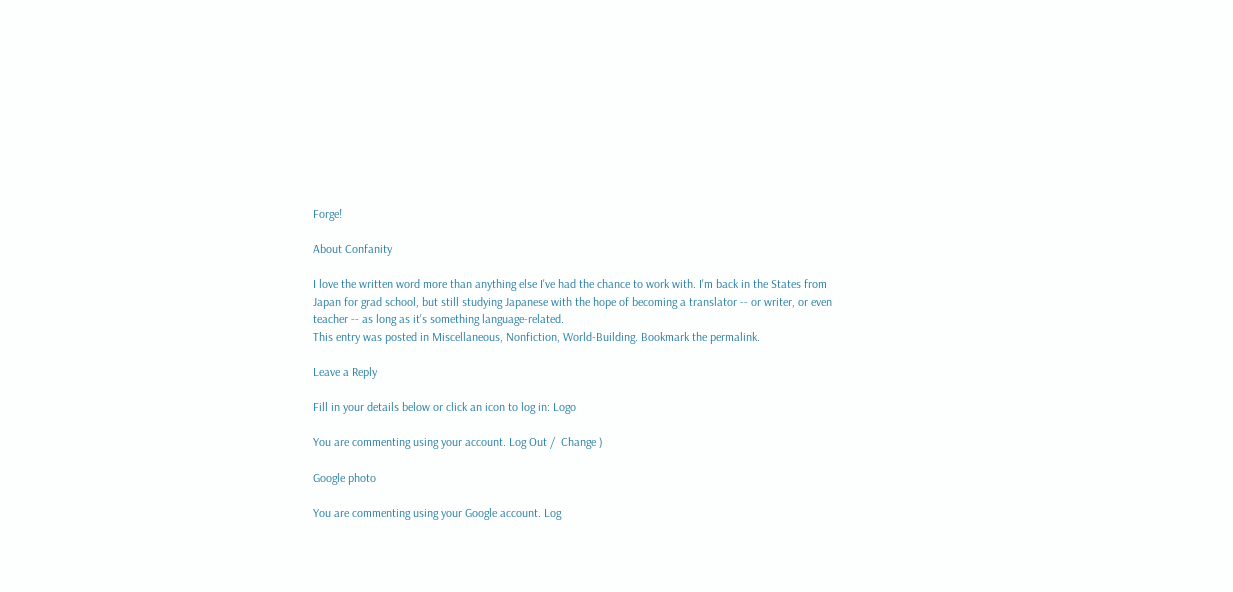Forge!

About Confanity

I love the written word more than anything else I've had the chance to work with. I'm back in the States from Japan for grad school, but still studying Japanese with the hope of becoming a translator -- or writer, or even teacher -- as long as it's something language-related.
This entry was posted in Miscellaneous, Nonfiction, World-Building. Bookmark the permalink.

Leave a Reply

Fill in your details below or click an icon to log in: Logo

You are commenting using your account. Log Out /  Change )

Google photo

You are commenting using your Google account. Log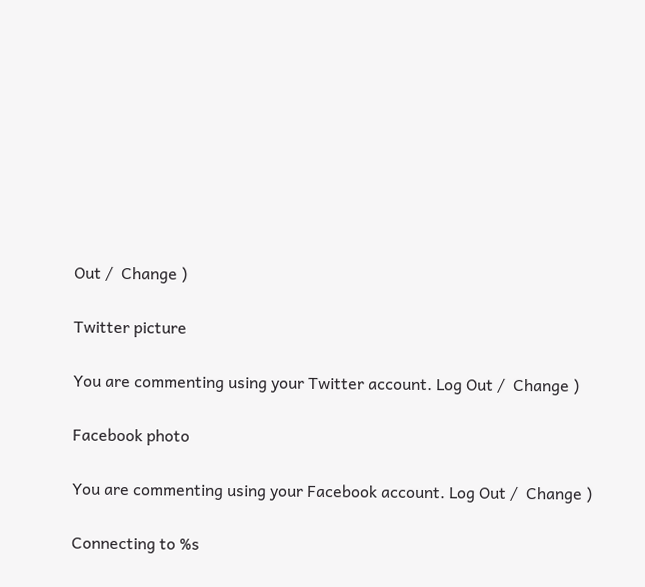Out /  Change )

Twitter picture

You are commenting using your Twitter account. Log Out /  Change )

Facebook photo

You are commenting using your Facebook account. Log Out /  Change )

Connecting to %s